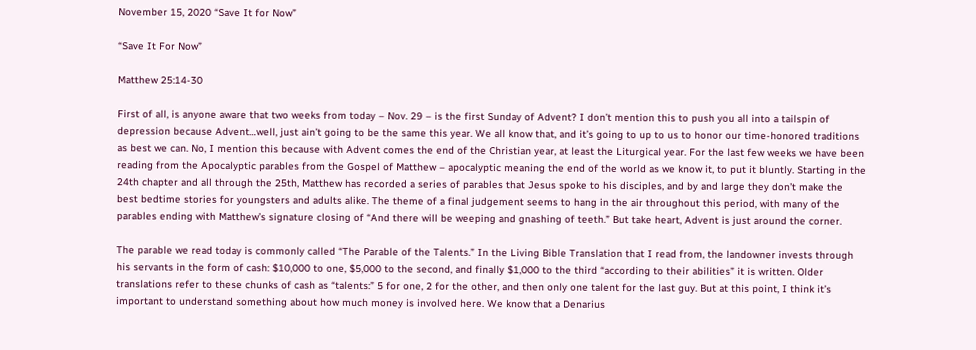November 15, 2020 “Save It for Now”

“Save It For Now”

Matthew 25:14-30

First of all, is anyone aware that two weeks from today – Nov. 29 – is the first Sunday of Advent? I don’t mention this to push you all into a tailspin of depression because Advent…well, just ain’t going to be the same this year. We all know that, and it’s going to up to us to honor our time-honored traditions as best we can. No, I mention this because with Advent comes the end of the Christian year, at least the Liturgical year. For the last few weeks we have been reading from the Apocalyptic parables from the Gospel of Matthew – apocalyptic meaning the end of the world as we know it, to put it bluntly. Starting in the 24th chapter and all through the 25th, Matthew has recorded a series of parables that Jesus spoke to his disciples, and by and large they don’t make the best bedtime stories for youngsters and adults alike. The theme of a final judgement seems to hang in the air throughout this period, with many of the parables ending with Matthew’s signature closing of “And there will be weeping and gnashing of teeth.” But take heart, Advent is just around the corner.

The parable we read today is commonly called “The Parable of the Talents.” In the Living Bible Translation that I read from, the landowner invests through his servants in the form of cash: $10,000 to one, $5,000 to the second, and finally $1,000 to the third “according to their abilities” it is written. Older translations refer to these chunks of cash as “talents:” 5 for one, 2 for the other, and then only one talent for the last guy. But at this point, I think it’s important to understand something about how much money is involved here. We know that a Denarius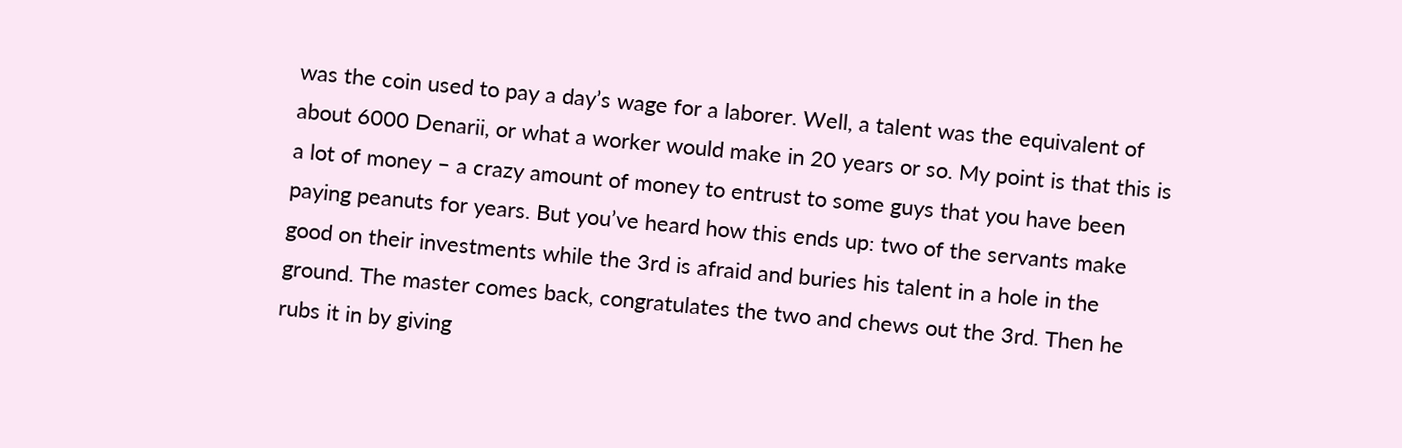was the coin used to pay a day’s wage for a laborer. Well, a talent was the equivalent of about 6000 Denarii, or what a worker would make in 20 years or so. My point is that this is a lot of money – a crazy amount of money to entrust to some guys that you have been paying peanuts for years. But you’ve heard how this ends up: two of the servants make good on their investments while the 3rd is afraid and buries his talent in a hole in the ground. The master comes back, congratulates the two and chews out the 3rd. Then he rubs it in by giving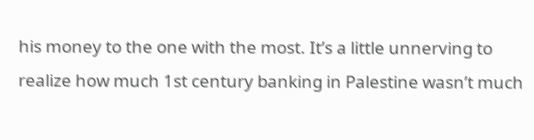his money to the one with the most. It’s a little unnerving to realize how much 1st century banking in Palestine wasn’t much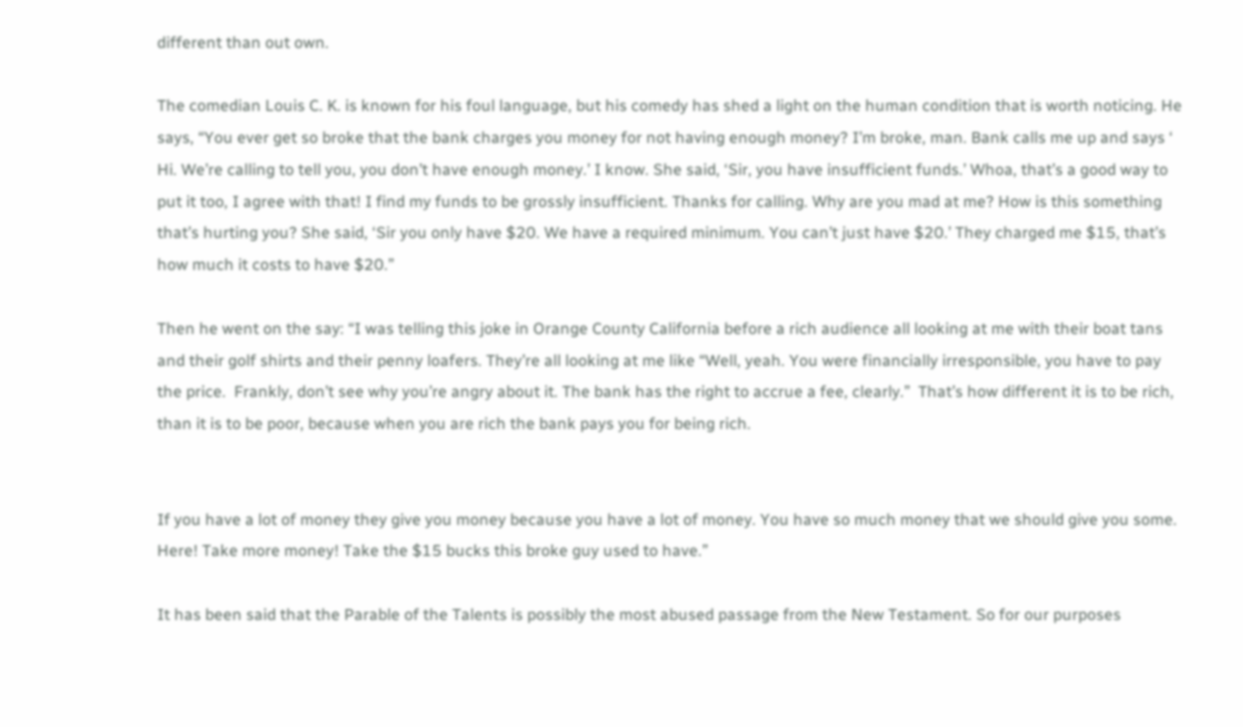different than out own.

The comedian Louis C. K. is known for his foul language, but his comedy has shed a light on the human condition that is worth noticing. He says, “You ever get so broke that the bank charges you money for not having enough money? I’m broke, man. Bank calls me up and says ‘ Hi. We’re calling to tell you, you don’t have enough money.’ I know. She said, ‘Sir, you have insufficient funds.’ Whoa, that’s a good way to put it too, I agree with that! I find my funds to be grossly insufficient. Thanks for calling. Why are you mad at me? How is this something that’s hurting you? She said, ‘Sir you only have $20. We have a required minimum. You can’t just have $20.’ They charged me $15, that’s how much it costs to have $20.”

Then he went on the say: “I was telling this joke in Orange County California before a rich audience all looking at me with their boat tans and their golf shirts and their penny loafers. They’re all looking at me like “Well, yeah. You were financially irresponsible, you have to pay the price.  Frankly, don’t see why you’re angry about it. The bank has the right to accrue a fee, clearly.”  That’s how different it is to be rich, than it is to be poor, because when you are rich the bank pays you for being rich.


If you have a lot of money they give you money because you have a lot of money. You have so much money that we should give you some. Here! Take more money! Take the $15 bucks this broke guy used to have.”

It has been said that the Parable of the Talents is possibly the most abused passage from the New Testament. So for our purposes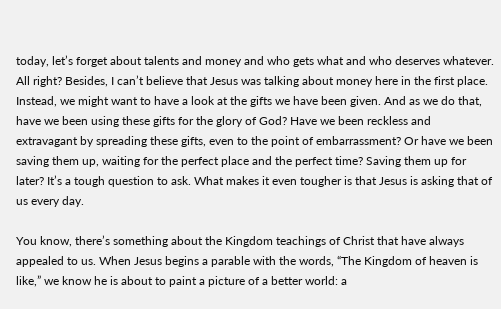today, let’s forget about talents and money and who gets what and who deserves whatever. All right? Besides, I can’t believe that Jesus was talking about money here in the first place. Instead, we might want to have a look at the gifts we have been given. And as we do that, have we been using these gifts for the glory of God? Have we been reckless and extravagant by spreading these gifts, even to the point of embarrassment? Or have we been saving them up, waiting for the perfect place and the perfect time? Saving them up for later? It’s a tough question to ask. What makes it even tougher is that Jesus is asking that of us every day.

You know, there’s something about the Kingdom teachings of Christ that have always appealed to us. When Jesus begins a parable with the words, “The Kingdom of heaven is like,” we know he is about to paint a picture of a better world: a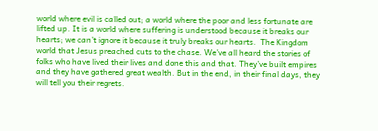world where evil is called out; a world where the poor and less fortunate are lifted up. It is a world where suffering is understood because it breaks our hearts; we can’t ignore it because it truly breaks our hearts.  The Kingdom world that Jesus preached cuts to the chase. We’ve all heard the stories of folks who have lived their lives and done this and that. They’ve built empires and they have gathered great wealth. But in the end, in their final days, they will tell you their regrets.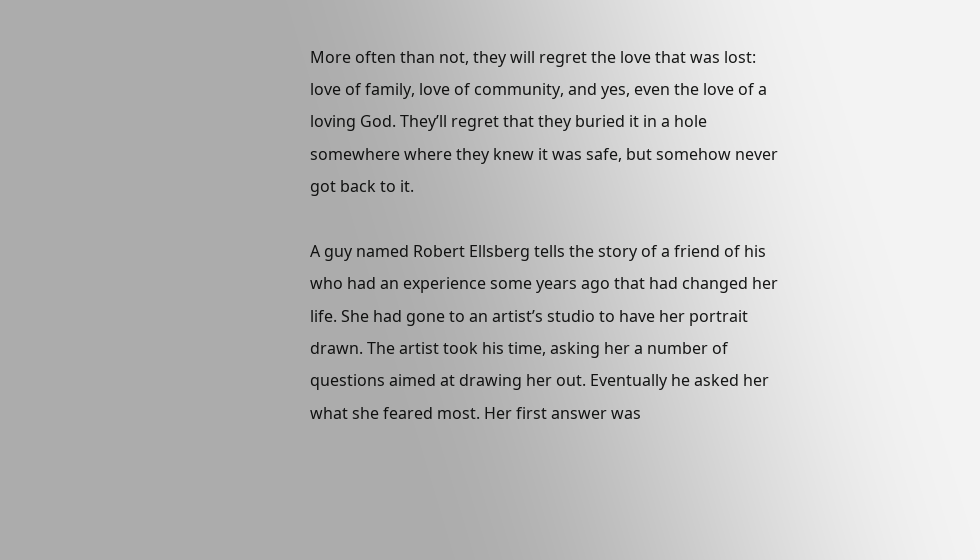More often than not, they will regret the love that was lost: love of family, love of community, and yes, even the love of a loving God. They’ll regret that they buried it in a hole somewhere where they knew it was safe, but somehow never got back to it.

A guy named Robert Ellsberg tells the story of a friend of his who had an experience some years ago that had changed her life. She had gone to an artist’s studio to have her portrait drawn. The artist took his time, asking her a number of questions aimed at drawing her out. Eventually he asked her what she feared most. Her first answer was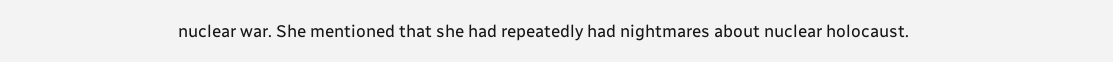nuclear war. She mentioned that she had repeatedly had nightmares about nuclear holocaust.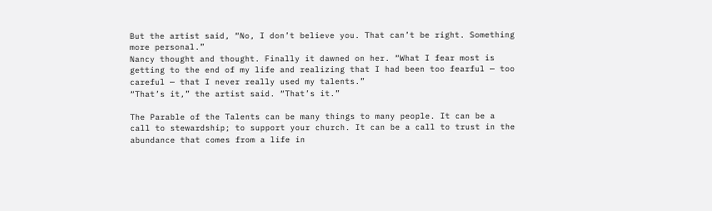But the artist said, “No, I don’t believe you. That can’t be right. Something more personal.”
Nancy thought and thought. Finally it dawned on her. “What I fear most is getting to the end of my life and realizing that I had been too fearful — too careful — that I never really used my talents.”
“That’s it,” the artist said. “That’s it.”

The Parable of the Talents can be many things to many people. It can be a call to stewardship; to support your church. It can be a call to trust in the abundance that comes from a life in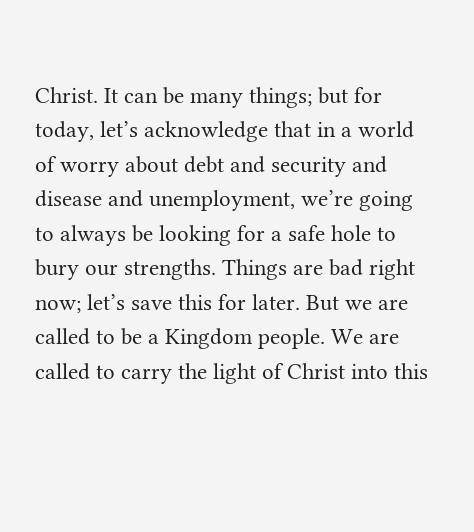Christ. It can be many things; but for today, let’s acknowledge that in a world of worry about debt and security and disease and unemployment, we’re going to always be looking for a safe hole to bury our strengths. Things are bad right now; let’s save this for later. But we are called to be a Kingdom people. We are called to carry the light of Christ into this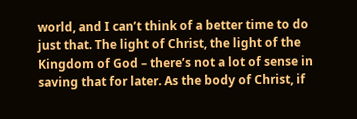world, and I can’t think of a better time to do just that. The light of Christ, the light of the Kingdom of God – there’s not a lot of sense in saving that for later. As the body of Christ, if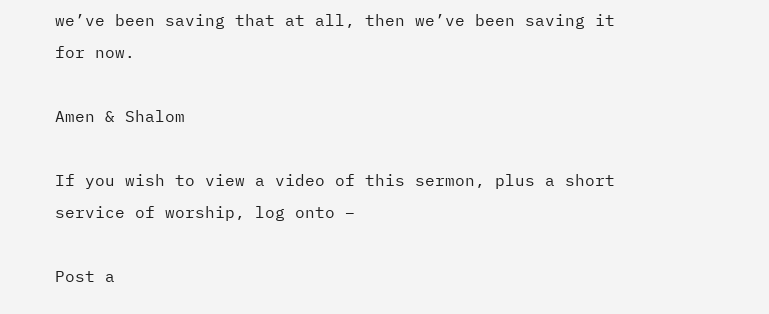we’ve been saving that at all, then we’ve been saving it for now.

Amen & Shalom

If you wish to view a video of this sermon, plus a short service of worship, log onto –

Post a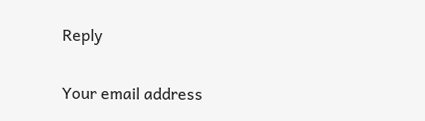Reply

Your email address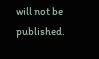will not be published.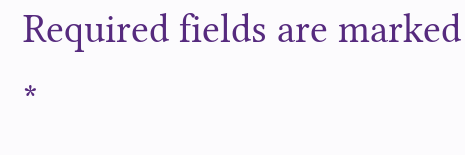Required fields are marked *